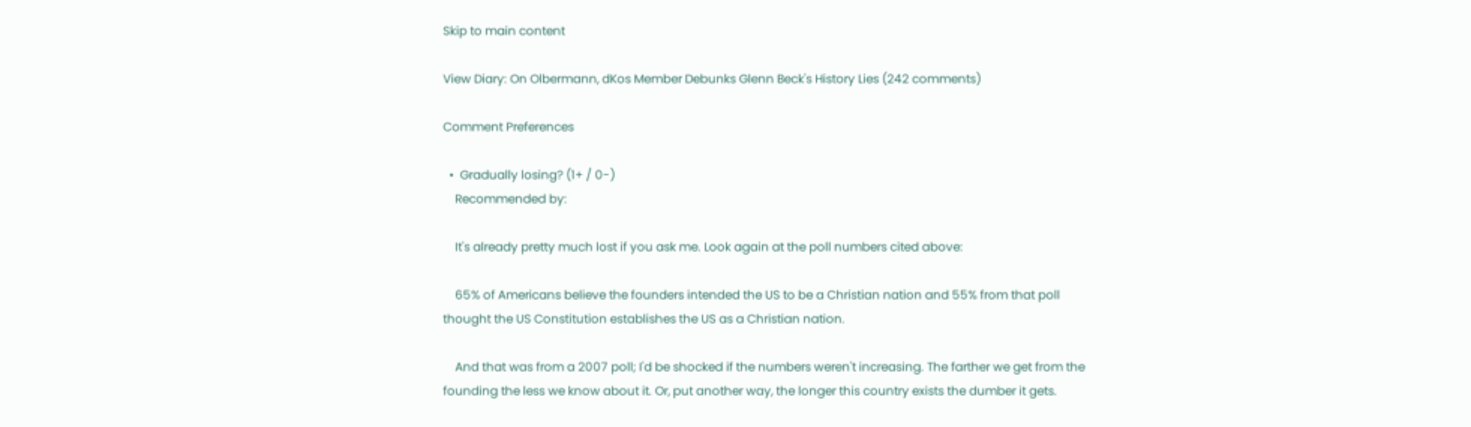Skip to main content

View Diary: On Olbermann, dKos Member Debunks Glenn Beck's History Lies (242 comments)

Comment Preferences

  •  Gradually losing? (1+ / 0-)
    Recommended by:

    It's already pretty much lost if you ask me. Look again at the poll numbers cited above:

    65% of Americans believe the founders intended the US to be a Christian nation and 55% from that poll thought the US Constitution establishes the US as a Christian nation.

    And that was from a 2007 poll; I'd be shocked if the numbers weren't increasing. The farther we get from the founding the less we know about it. Or, put another way, the longer this country exists the dumber it gets.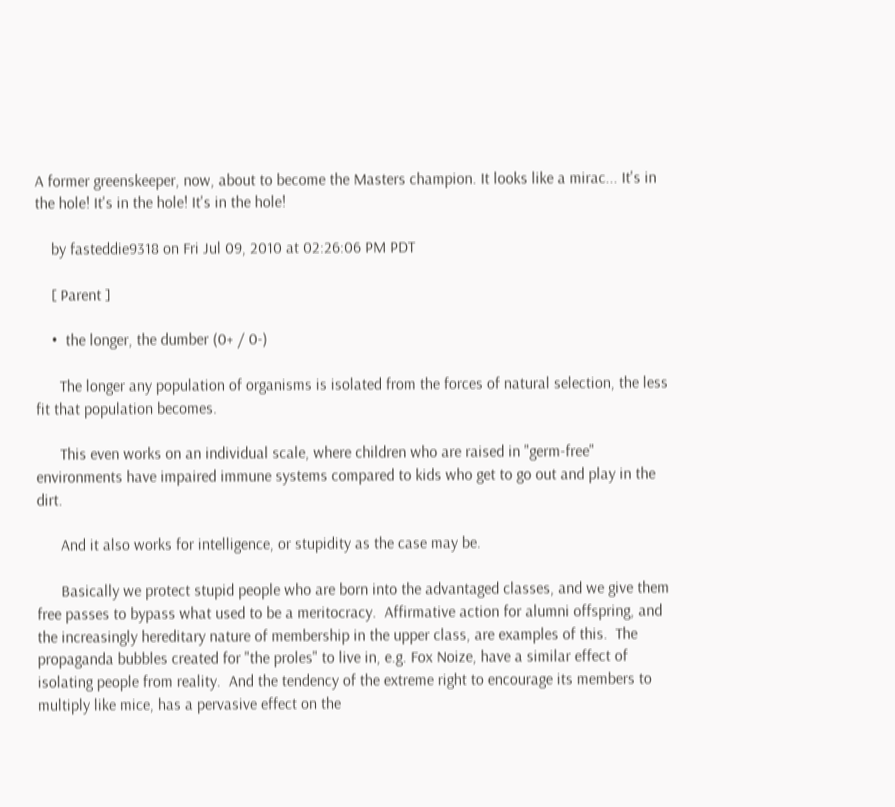A former greenskeeper, now, about to become the Masters champion. It looks like a mirac... It's in the hole! It's in the hole! It's in the hole!

    by fasteddie9318 on Fri Jul 09, 2010 at 02:26:06 PM PDT

    [ Parent ]

    •  the longer, the dumber (0+ / 0-)

      The longer any population of organisms is isolated from the forces of natural selection, the less fit that population becomes.

      This even works on an individual scale, where children who are raised in "germ-free" environments have impaired immune systems compared to kids who get to go out and play in the dirt.

      And it also works for intelligence, or stupidity as the case may be.

      Basically we protect stupid people who are born into the advantaged classes, and we give them free passes to bypass what used to be a meritocracy.  Affirmative action for alumni offspring, and the increasingly hereditary nature of membership in the upper class, are examples of this.  The propaganda bubbles created for "the proles" to live in, e.g. Fox Noize, have a similar effect of isolating people from reality.  And the tendency of the extreme right to encourage its members to multiply like mice, has a pervasive effect on the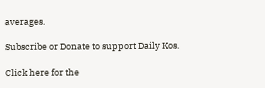averages.

Subscribe or Donate to support Daily Kos.

Click here for the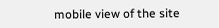mobile view of the site